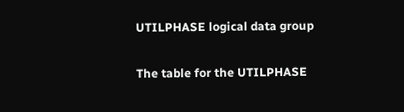UTILPHASE logical data group

The table for the UTILPHASE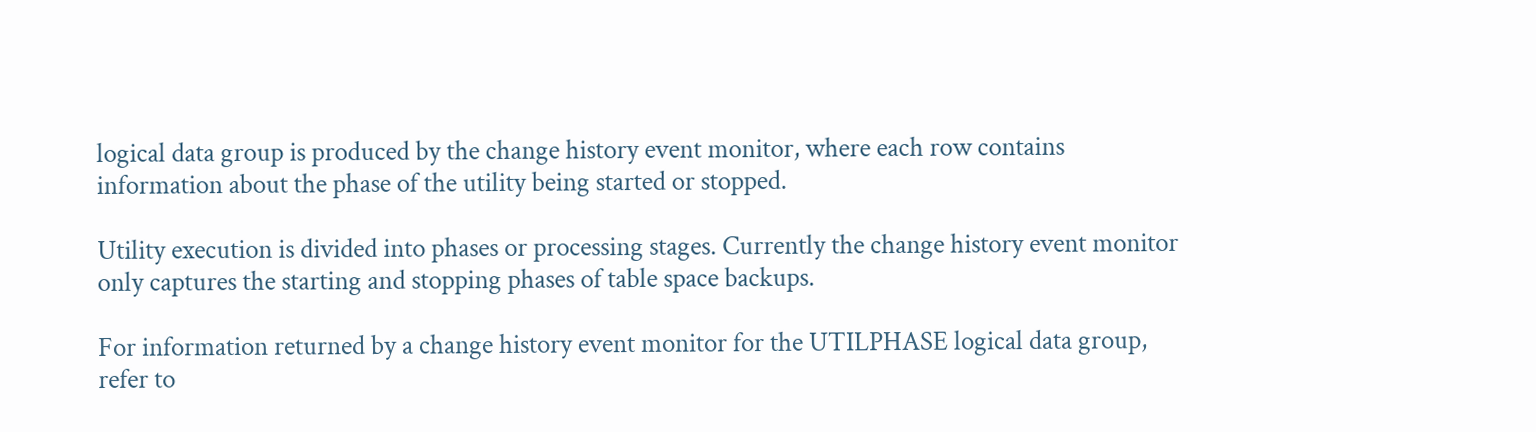logical data group is produced by the change history event monitor, where each row contains information about the phase of the utility being started or stopped.

Utility execution is divided into phases or processing stages. Currently the change history event monitor only captures the starting and stopping phases of table space backups.

For information returned by a change history event monitor for the UTILPHASE logical data group, refer to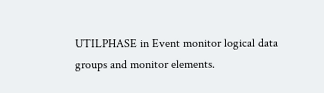UTILPHASE in Event monitor logical data groups and monitor elements.